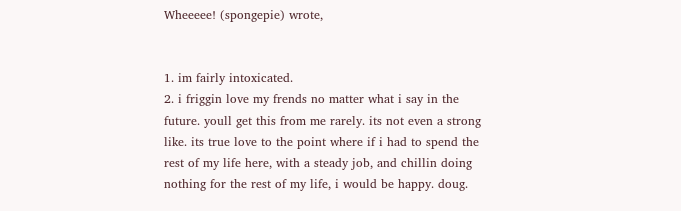Wheeeee! (spongepie) wrote,


1. im fairly intoxicated.
2. i friggin love my frends no matter what i say in the future. youll get this from me rarely. its not even a strong like. its true love to the point where if i had to spend the rest of my life here, with a steady job, and chillin doing nothing for the rest of my life, i would be happy. doug.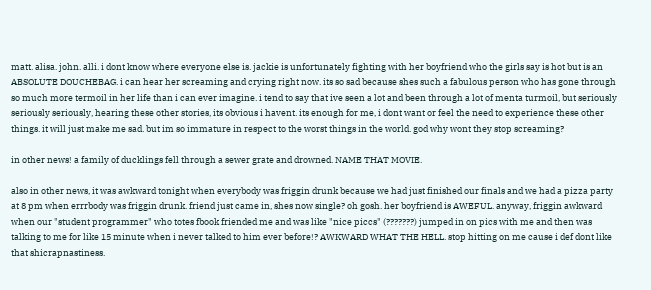matt. alisa. john. alli. i dont know where everyone else is. jackie is unfortunately fighting with her boyfriend who the girls say is hot but is an ABSOLUTE DOUCHEBAG. i can hear her screaming and crying right now. its so sad because shes such a fabulous person who has gone through so much more termoil in her life than i can ever imagine. i tend to say that ive seen a lot and been through a lot of menta turmoil, but seriously seriously seriously, hearing these other stories, its obvious i havent. its enough for me, i dont want or feel the need to experience these other things. it will just make me sad. but im so immature in respect to the worst things in the world. god why wont they stop screaming?

in other news! a family of ducklings fell through a sewer grate and drowned. NAME THAT MOVIE.

also in other news, it was awkward tonight when everybody was friggin drunk because we had just finished our finals and we had a pizza party at 8 pm when errrbody was friggin drunk. friend just came in, shes now single? oh gosh. her boyfriend is AWEFUL. anyway, friggin awkward when our "student programmer" who totes fbook friended me and was like "nice piccs" (???????) jumped in on pics with me and then was talking to me for like 15 minute when i never talked to him ever before!? AWKWARD WHAT THE HELL. stop hitting on me cause i def dont like that shicrapnastiness.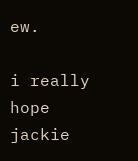ew.

i really hope jackie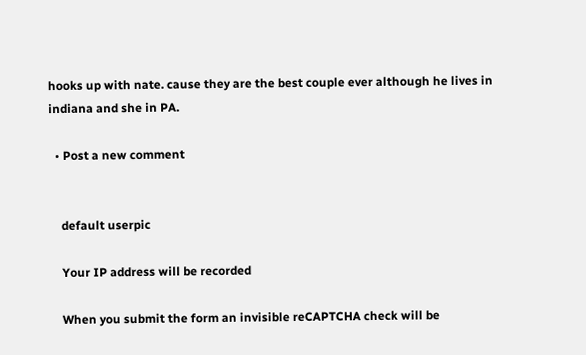hooks up with nate. cause they are the best couple ever although he lives in indiana and she in PA.

  • Post a new comment


    default userpic

    Your IP address will be recorded

    When you submit the form an invisible reCAPTCHA check will be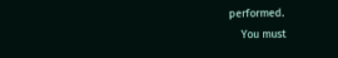performed.
    You must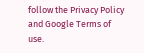follow the Privacy Policy and Google Terms of use.